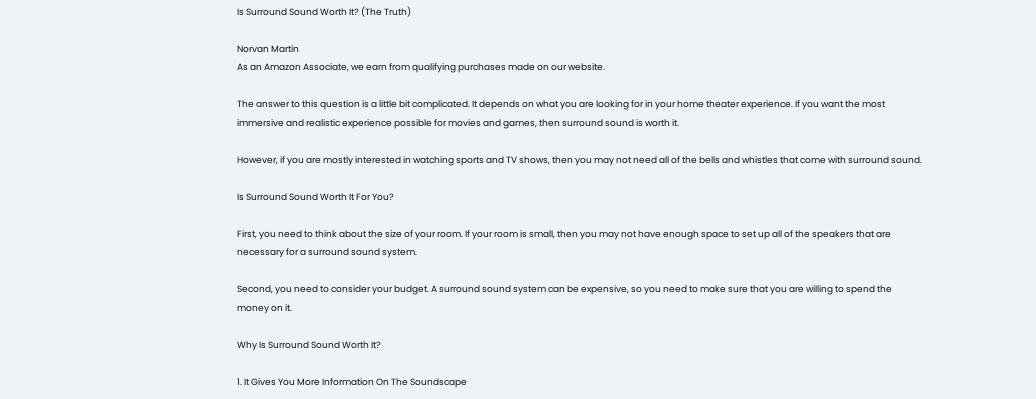Is Surround Sound Worth It? (The Truth)

Norvan Martin
As an Amazon Associate, we earn from qualifying purchases made on our website.

The answer to this question is a little bit complicated. It depends on what you are looking for in your home theater experience. If you want the most immersive and realistic experience possible for movies and games, then surround sound is worth it.

However, if you are mostly interested in watching sports and TV shows, then you may not need all of the bells and whistles that come with surround sound.

Is Surround Sound Worth It For You?

First, you need to think about the size of your room. If your room is small, then you may not have enough space to set up all of the speakers that are necessary for a surround sound system.

Second, you need to consider your budget. A surround sound system can be expensive, so you need to make sure that you are willing to spend the money on it.

Why Is Surround Sound Worth It?

1. It Gives You More Information On The Soundscape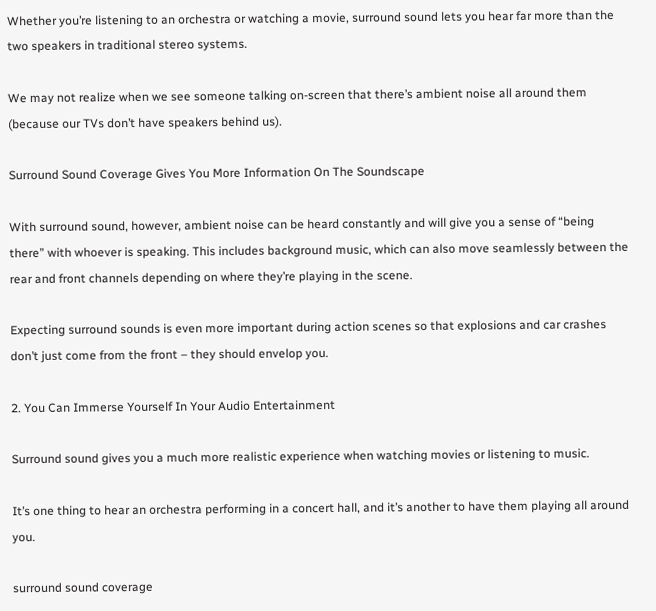Whether you’re listening to an orchestra or watching a movie, surround sound lets you hear far more than the two speakers in traditional stereo systems.

We may not realize when we see someone talking on-screen that there’s ambient noise all around them (because our TVs don’t have speakers behind us).

Surround Sound Coverage Gives You More Information On The Soundscape

With surround sound, however, ambient noise can be heard constantly and will give you a sense of “being there” with whoever is speaking. This includes background music, which can also move seamlessly between the rear and front channels depending on where they’re playing in the scene.

Expecting surround sounds is even more important during action scenes so that explosions and car crashes don’t just come from the front – they should envelop you.

2. You Can Immerse Yourself In Your Audio Entertainment

Surround sound gives you a much more realistic experience when watching movies or listening to music.

It’s one thing to hear an orchestra performing in a concert hall, and it’s another to have them playing all around you.

surround sound coverage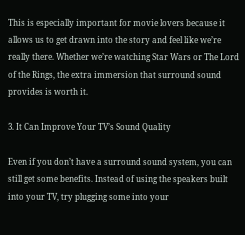This is especially important for movie lovers because it allows us to get drawn into the story and feel like we’re really there. Whether we’re watching Star Wars or The Lord of the Rings, the extra immersion that surround sound provides is worth it.

3. It Can Improve Your TV’s Sound Quality

Even if you don’t have a surround sound system, you can still get some benefits. Instead of using the speakers built into your TV, try plugging some into your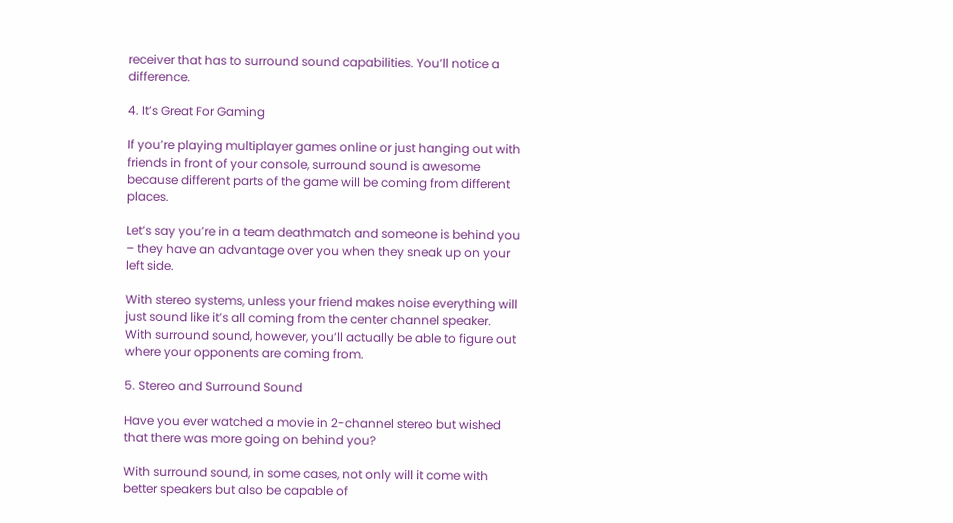receiver that has to surround sound capabilities. You’ll notice a difference.

4. It’s Great For Gaming

If you’re playing multiplayer games online or just hanging out with friends in front of your console, surround sound is awesome because different parts of the game will be coming from different places.

Let’s say you’re in a team deathmatch and someone is behind you – they have an advantage over you when they sneak up on your left side.

With stereo systems, unless your friend makes noise everything will just sound like it’s all coming from the center channel speaker. With surround sound, however, you’ll actually be able to figure out where your opponents are coming from.

5. Stereo and Surround Sound

Have you ever watched a movie in 2-channel stereo but wished that there was more going on behind you?

With surround sound, in some cases, not only will it come with better speakers but also be capable of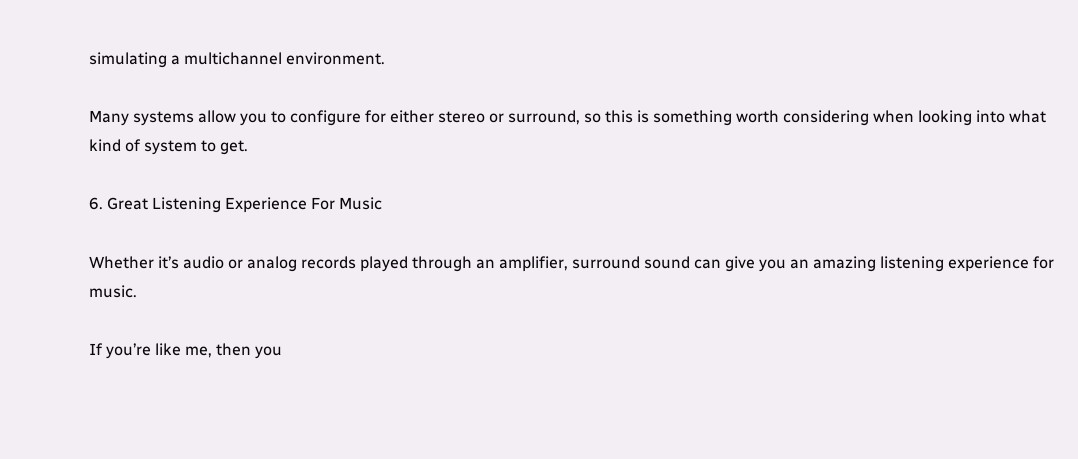simulating a multichannel environment.

Many systems allow you to configure for either stereo or surround, so this is something worth considering when looking into what kind of system to get.

6. Great Listening Experience For Music

Whether it’s audio or analog records played through an amplifier, surround sound can give you an amazing listening experience for music.

If you’re like me, then you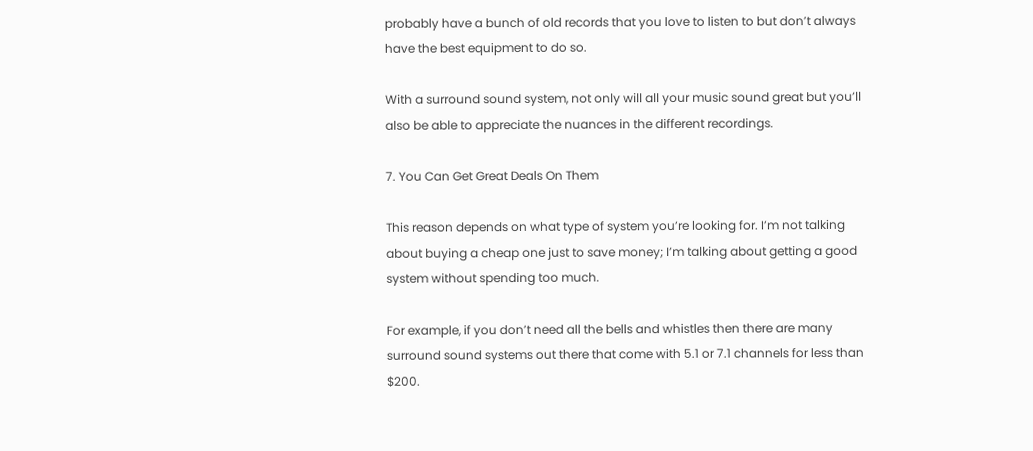probably have a bunch of old records that you love to listen to but don’t always have the best equipment to do so.

With a surround sound system, not only will all your music sound great but you’ll also be able to appreciate the nuances in the different recordings.

7. You Can Get Great Deals On Them

This reason depends on what type of system you’re looking for. I’m not talking about buying a cheap one just to save money; I’m talking about getting a good system without spending too much.

For example, if you don’t need all the bells and whistles then there are many surround sound systems out there that come with 5.1 or 7.1 channels for less than $200.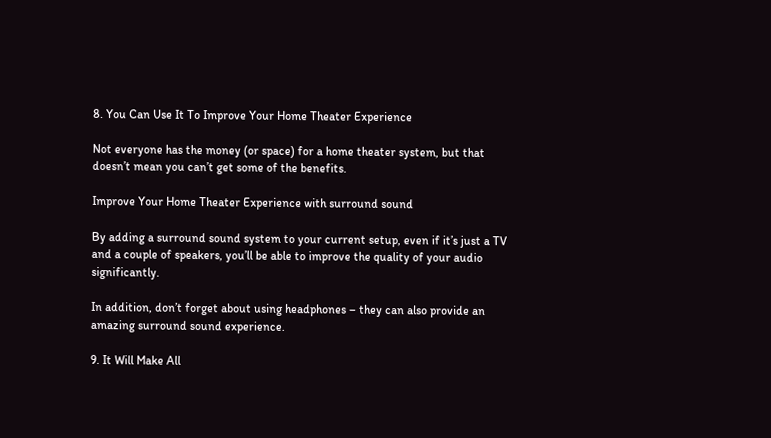8. You Can Use It To Improve Your Home Theater Experience

Not everyone has the money (or space) for a home theater system, but that doesn’t mean you can’t get some of the benefits.

Improve Your Home Theater Experience with surround sound

By adding a surround sound system to your current setup, even if it’s just a TV and a couple of speakers, you’ll be able to improve the quality of your audio significantly.

In addition, don’t forget about using headphones – they can also provide an amazing surround sound experience.

9. It Will Make All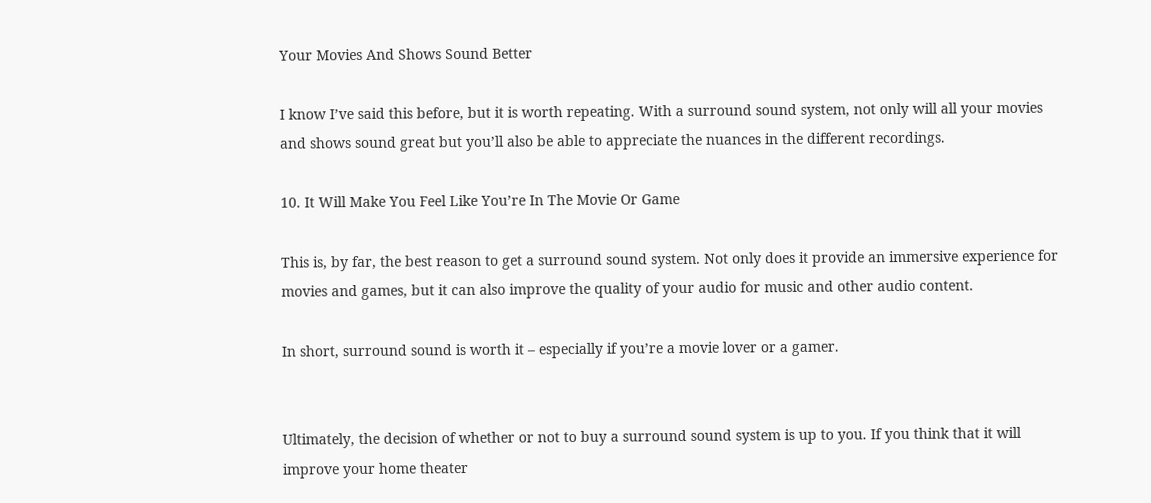Your Movies And Shows Sound Better

I know I’ve said this before, but it is worth repeating. With a surround sound system, not only will all your movies and shows sound great but you’ll also be able to appreciate the nuances in the different recordings.

10. It Will Make You Feel Like You’re In The Movie Or Game

This is, by far, the best reason to get a surround sound system. Not only does it provide an immersive experience for movies and games, but it can also improve the quality of your audio for music and other audio content.

In short, surround sound is worth it – especially if you’re a movie lover or a gamer.


Ultimately, the decision of whether or not to buy a surround sound system is up to you. If you think that it will improve your home theater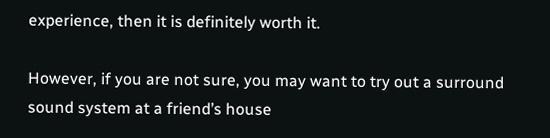experience, then it is definitely worth it.

However, if you are not sure, you may want to try out a surround sound system at a friend’s house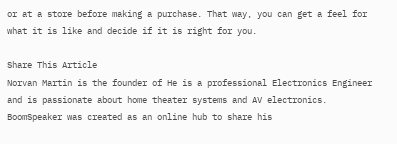or at a store before making a purchase. That way, you can get a feel for what it is like and decide if it is right for you.

Share This Article
Norvan Martin is the founder of He is a professional Electronics Engineer and is passionate about home theater systems and AV electronics. BoomSpeaker was created as an online hub to share his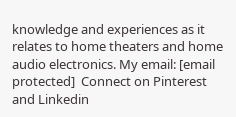knowledge and experiences as it relates to home theaters and home audio electronics. My email: [email protected]  Connect on Pinterest and Linkedin